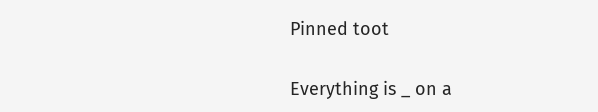Pinned toot

Everything is _ on a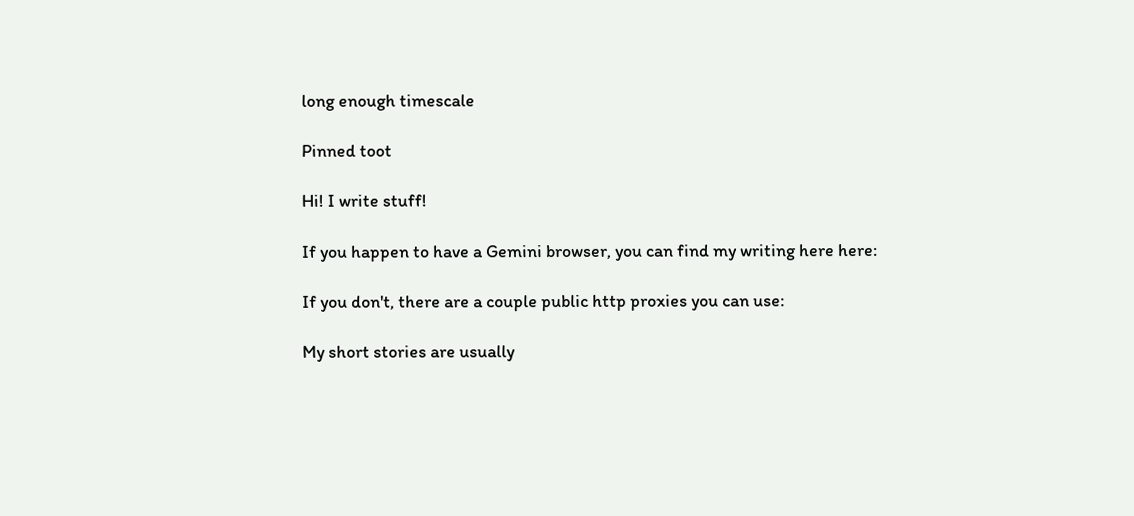long enough timescale

Pinned toot

Hi! I write stuff!

If you happen to have a Gemini browser, you can find my writing here here:

If you don't, there are a couple public http proxies you can use:

My short stories are usually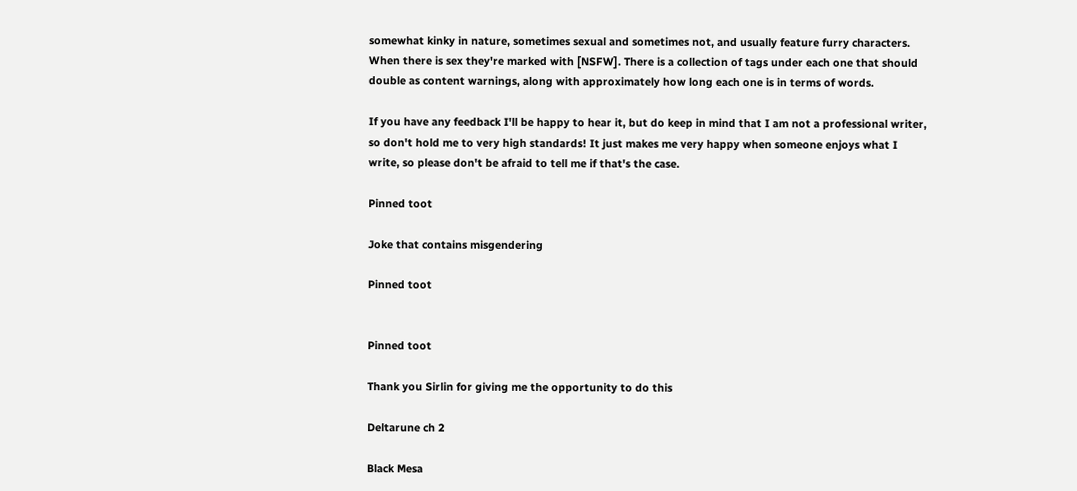somewhat kinky in nature, sometimes sexual and sometimes not, and usually feature furry characters. When there is sex they're marked with [NSFW]. There is a collection of tags under each one that should double as content warnings, along with approximately how long each one is in terms of words.

If you have any feedback I'll be happy to hear it, but do keep in mind that I am not a professional writer, so don't hold me to very high standards! It just makes me very happy when someone enjoys what I write, so please don't be afraid to tell me if that's the case.

Pinned toot

Joke that contains misgendering

Pinned toot


Pinned toot

Thank you Sirlin for giving me the opportunity to do this

Deltarune ch 2

Black Mesa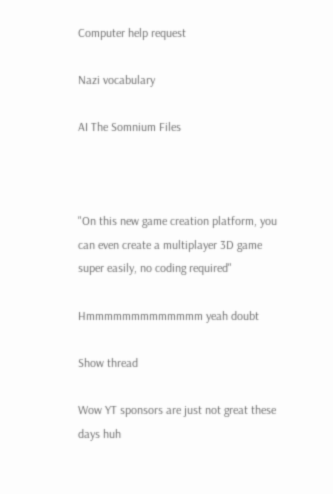Computer help request

Nazi vocabulary

AI The Somnium Files



"On this new game creation platform, you can even create a multiplayer 3D game super easily, no coding required"

Hmmmmmmmmmmmmm yeah doubt

Show thread

Wow YT sponsors are just not great these days huh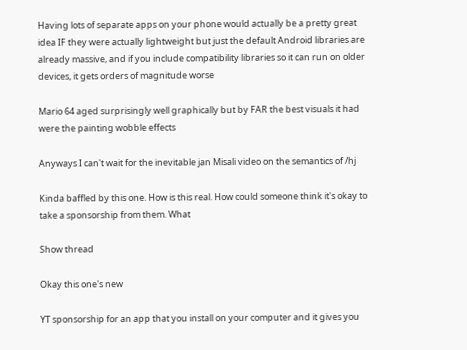Having lots of separate apps on your phone would actually be a pretty great idea IF they were actually lightweight but just the default Android libraries are already massive, and if you include compatibility libraries so it can run on older devices, it gets orders of magnitude worse

Mario 64 aged surprisingly well graphically but by FAR the best visuals it had were the painting wobble effects

Anyways I can't wait for the inevitable jan Misali video on the semantics of /hj

Kinda baffled by this one. How is this real. How could someone think it's okay to take a sponsorship from them. What

Show thread

Okay this one's new

YT sponsorship for an app that you install on your computer and it gives you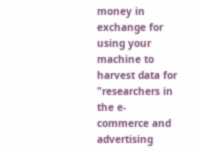money in exchange for using your machine to harvest data for "researchers in the e-commerce and advertising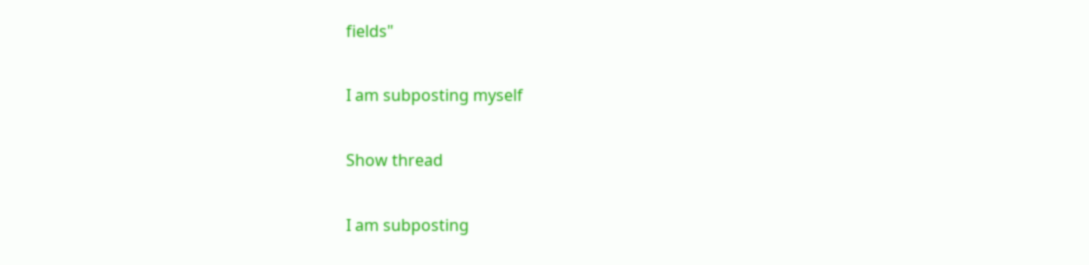fields"

I am subposting myself

Show thread

I am subposting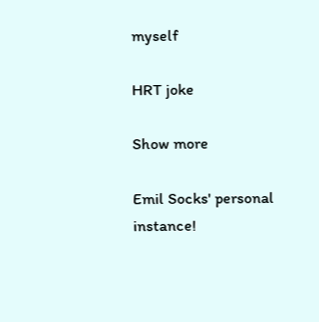myself

HRT joke

Show more

Emil Socks' personal instance!